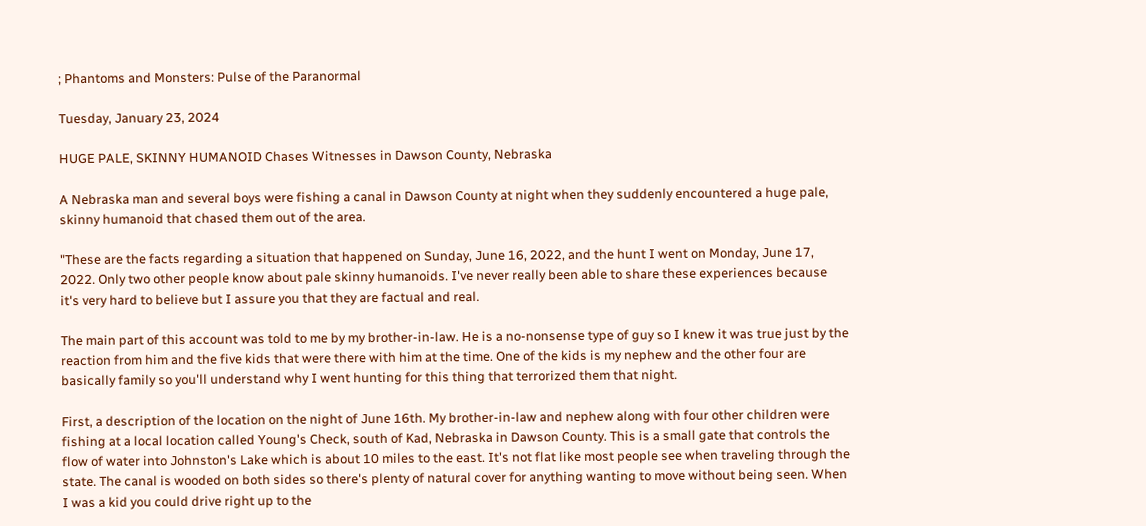; Phantoms and Monsters: Pulse of the Paranormal

Tuesday, January 23, 2024

HUGE PALE, SKINNY HUMANOID Chases Witnesses in Dawson County, Nebraska

A Nebraska man and several boys were fishing a canal in Dawson County at night when they suddenly encountered a huge pale, skinny humanoid that chased them out of the area.

"These are the facts regarding a situation that happened on Sunday, June 16, 2022, and the hunt I went on Monday, June 17, 2022. Only two other people know about pale skinny humanoids. I've never really been able to share these experiences because it's very hard to believe but I assure you that they are factual and real.

The main part of this account was told to me by my brother-in-law. He is a no-nonsense type of guy so I knew it was true just by the reaction from him and the five kids that were there with him at the time. One of the kids is my nephew and the other four are basically family so you'll understand why I went hunting for this thing that terrorized them that night.

First, a description of the location on the night of June 16th. My brother-in-law and nephew along with four other children were fishing at a local location called Young's Check, south of Kad, Nebraska in Dawson County. This is a small gate that controls the flow of water into Johnston's Lake which is about 10 miles to the east. It's not flat like most people see when traveling through the state. The canal is wooded on both sides so there's plenty of natural cover for anything wanting to move without being seen. When I was a kid you could drive right up to the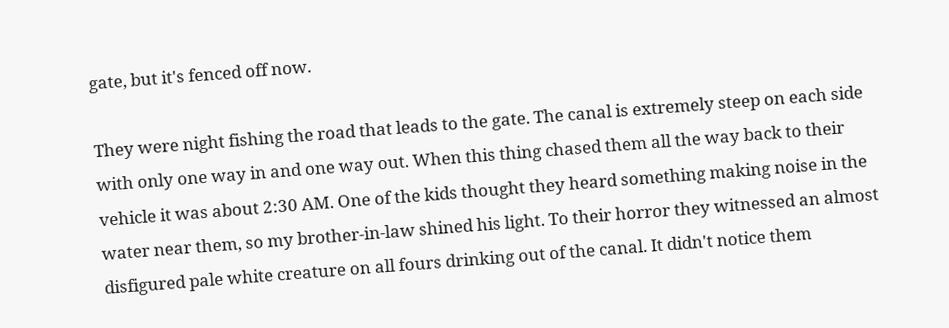gate, but it's fenced off now.

They were night fishing the road that leads to the gate. The canal is extremely steep on each side with only one way in and one way out. When this thing chased them all the way back to their vehicle it was about 2:30 AM. One of the kids thought they heard something making noise in the water near them, so my brother-in-law shined his light. To their horror they witnessed an almost disfigured pale white creature on all fours drinking out of the canal. It didn't notice them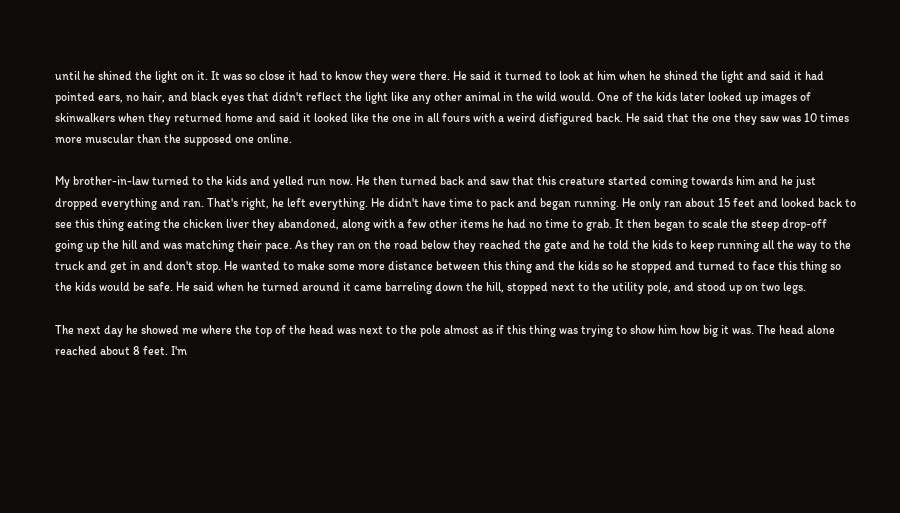until he shined the light on it. It was so close it had to know they were there. He said it turned to look at him when he shined the light and said it had pointed ears, no hair, and black eyes that didn't reflect the light like any other animal in the wild would. One of the kids later looked up images of skinwalkers when they returned home and said it looked like the one in all fours with a weird disfigured back. He said that the one they saw was 10 times more muscular than the supposed one online.

My brother-in-law turned to the kids and yelled run now. He then turned back and saw that this creature started coming towards him and he just dropped everything and ran. That's right, he left everything. He didn't have time to pack and began running. He only ran about 15 feet and looked back to see this thing eating the chicken liver they abandoned, along with a few other items he had no time to grab. It then began to scale the steep drop-off going up the hill and was matching their pace. As they ran on the road below they reached the gate and he told the kids to keep running all the way to the truck and get in and don't stop. He wanted to make some more distance between this thing and the kids so he stopped and turned to face this thing so the kids would be safe. He said when he turned around it came barreling down the hill, stopped next to the utility pole, and stood up on two legs.

The next day he showed me where the top of the head was next to the pole almost as if this thing was trying to show him how big it was. The head alone reached about 8 feet. I'm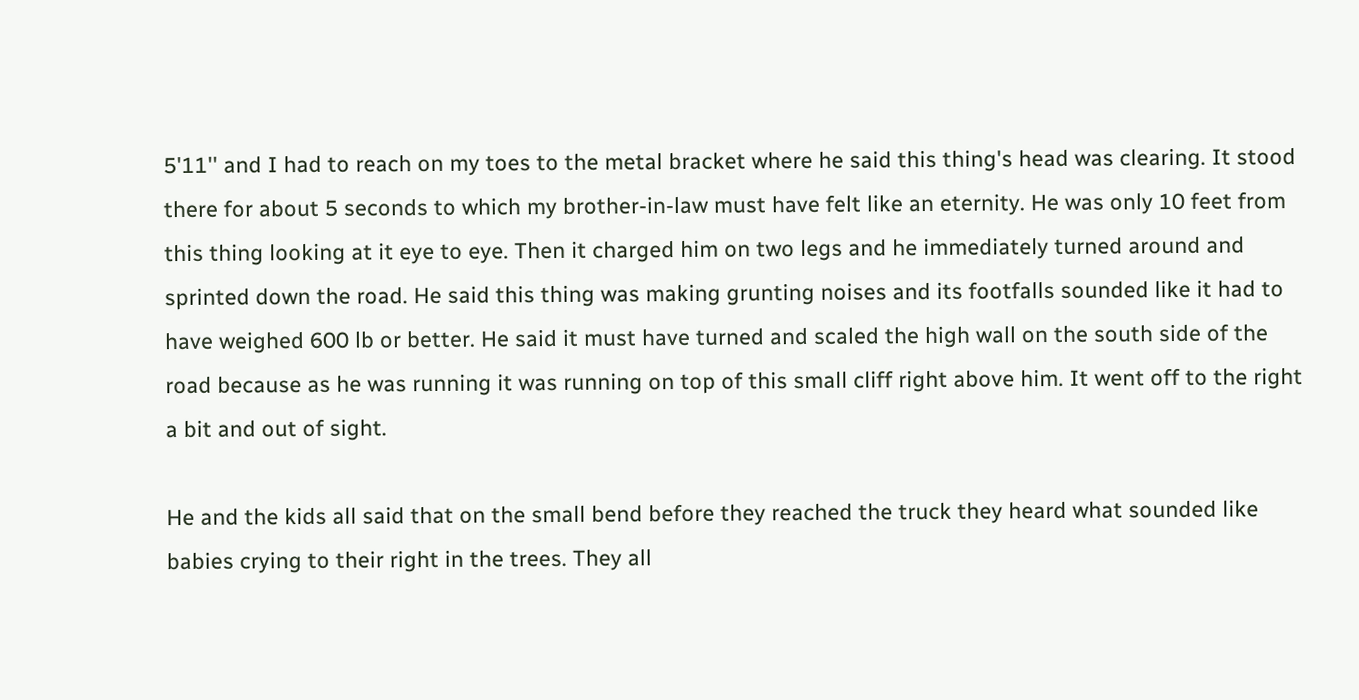5'11'' and I had to reach on my toes to the metal bracket where he said this thing's head was clearing. It stood there for about 5 seconds to which my brother-in-law must have felt like an eternity. He was only 10 feet from this thing looking at it eye to eye. Then it charged him on two legs and he immediately turned around and sprinted down the road. He said this thing was making grunting noises and its footfalls sounded like it had to have weighed 600 lb or better. He said it must have turned and scaled the high wall on the south side of the road because as he was running it was running on top of this small cliff right above him. It went off to the right a bit and out of sight.

He and the kids all said that on the small bend before they reached the truck they heard what sounded like babies crying to their right in the trees. They all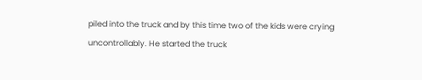piled into the truck and by this time two of the kids were crying uncontrollably. He started the truck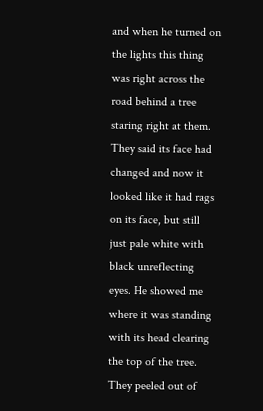and when he turned on the lights this thing was right across the road behind a tree staring right at them. They said its face had changed and now it looked like it had rags on its face, but still just pale white with black unreflecting eyes. He showed me where it was standing with its head clearing the top of the tree. They peeled out of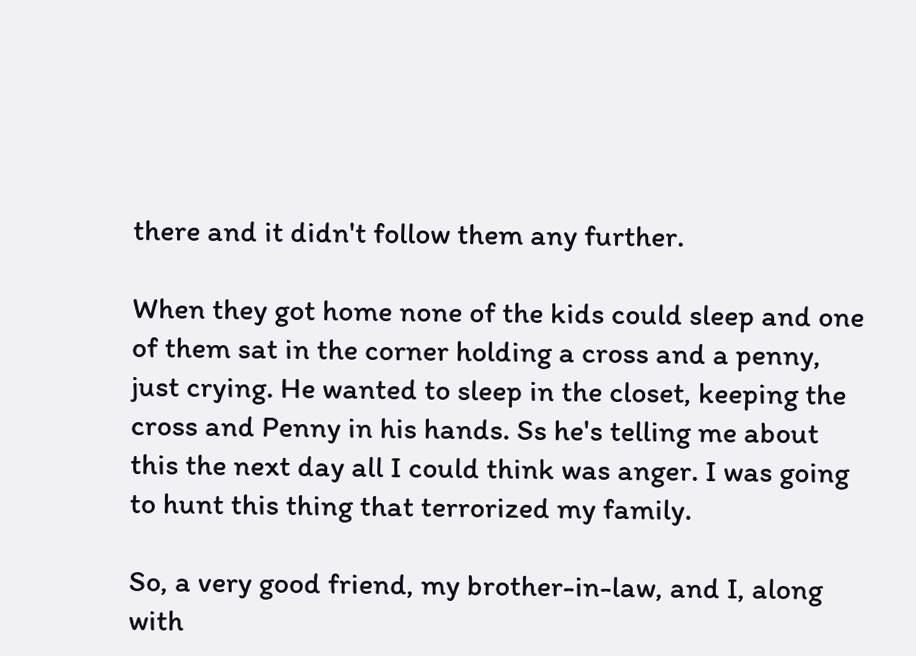there and it didn't follow them any further.

When they got home none of the kids could sleep and one of them sat in the corner holding a cross and a penny, just crying. He wanted to sleep in the closet, keeping the cross and Penny in his hands. Ss he's telling me about this the next day all I could think was anger. I was going to hunt this thing that terrorized my family.

So, a very good friend, my brother-in-law, and I, along with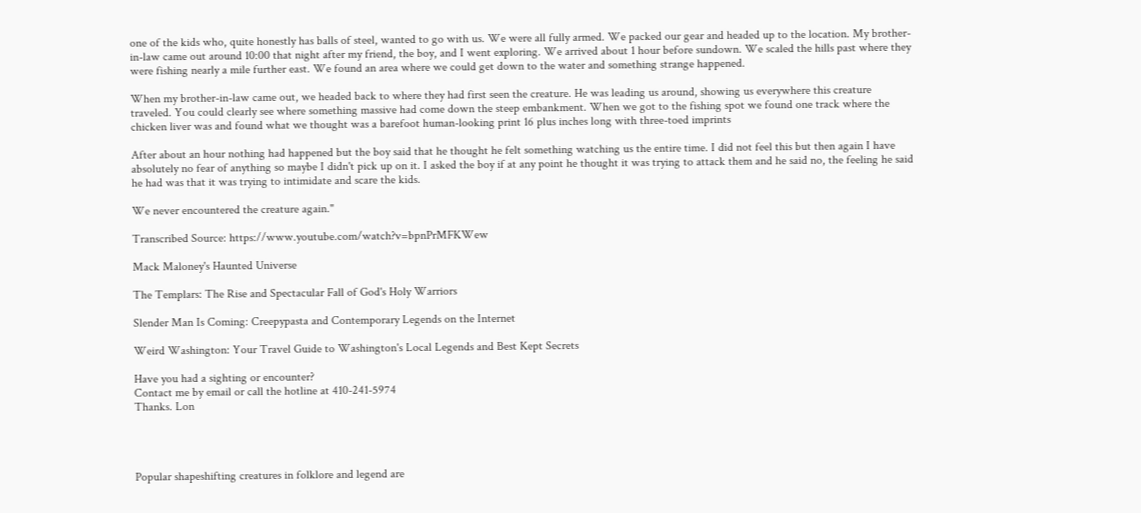one of the kids who, quite honestly has balls of steel, wanted to go with us. We were all fully armed. We packed our gear and headed up to the location. My brother-in-law came out around 10:00 that night after my friend, the boy, and I went exploring. We arrived about 1 hour before sundown. We scaled the hills past where they were fishing nearly a mile further east. We found an area where we could get down to the water and something strange happened.

When my brother-in-law came out, we headed back to where they had first seen the creature. He was leading us around, showing us everywhere this creature traveled. You could clearly see where something massive had come down the steep embankment. When we got to the fishing spot we found one track where the chicken liver was and found what we thought was a barefoot human-looking print 16 plus inches long with three-toed imprints

After about an hour nothing had happened but the boy said that he thought he felt something watching us the entire time. I did not feel this but then again I have absolutely no fear of anything so maybe I didn't pick up on it. I asked the boy if at any point he thought it was trying to attack them and he said no, the feeling he said he had was that it was trying to intimidate and scare the kids.

We never encountered the creature again."

Transcribed Source: https://www.youtube.com/watch?v=bpnPrMFKWew

Mack Maloney's Haunted Universe

The Templars: The Rise and Spectacular Fall of God's Holy Warriors

Slender Man Is Coming: Creepypasta and Contemporary Legends on the Internet

Weird Washington: Your Travel Guide to Washington's Local Legends and Best Kept Secrets

Have you had a sighting or encounter?
Contact me by email or call the hotline at 410-241-5974
Thanks. Lon




Popular shapeshifting creatures in folklore and legend are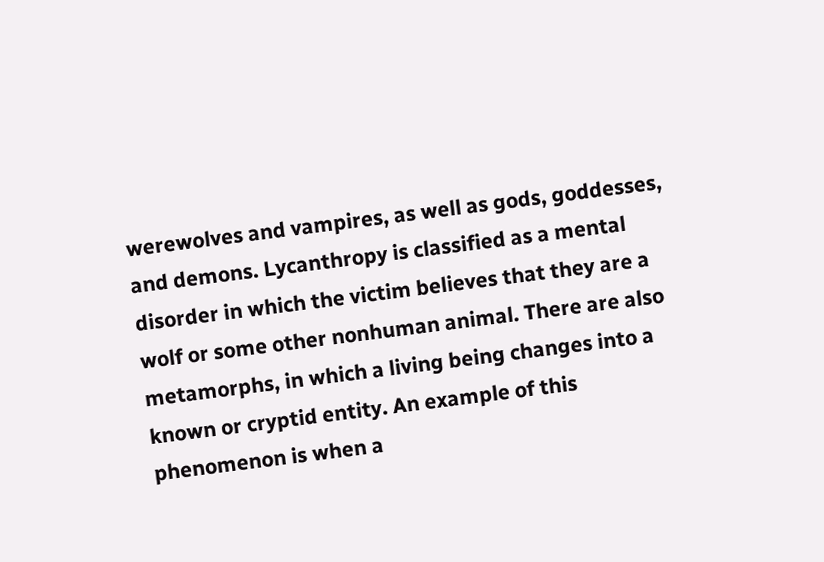werewolves and vampires, as well as gods, goddesses, and demons. Lycanthropy is classified as a mental disorder in which the victim believes that they are a wolf or some other nonhuman animal. There are also metamorphs, in which a living being changes into a known or cryptid entity. An example of this phenomenon is when a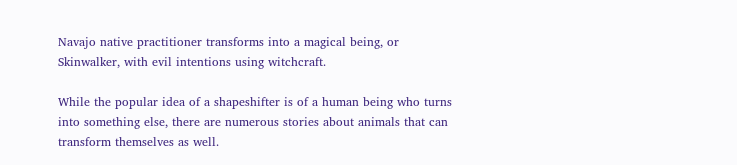Navajo native practitioner transforms into a magical being, or Skinwalker, with evil intentions using witchcraft.

While the popular idea of a shapeshifter is of a human being who turns into something else, there are numerous stories about animals that can transform themselves as well.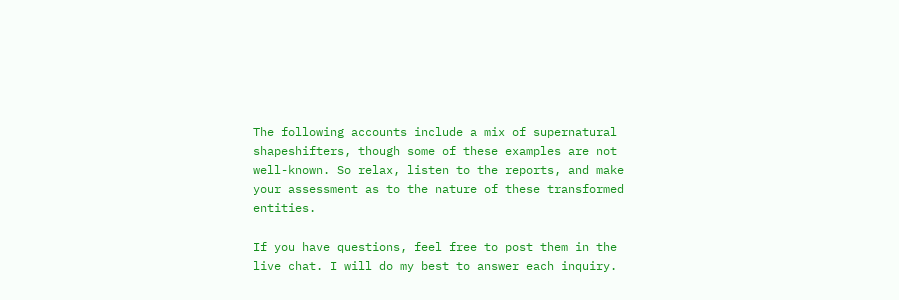The following accounts include a mix of supernatural shapeshifters, though some of these examples are not well-known. So relax, listen to the reports, and make your assessment as to the nature of these transformed entities.

If you have questions, feel free to post them in the live chat. I will do my best to answer each inquiry.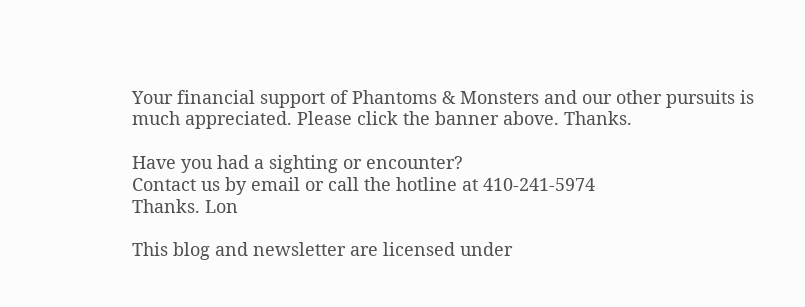Your financial support of Phantoms & Monsters and our other pursuits is much appreciated. Please click the banner above. Thanks.

Have you had a sighting or encounter?
Contact us by email or call the hotline at 410-241-5974
Thanks. Lon

This blog and newsletter are licensed under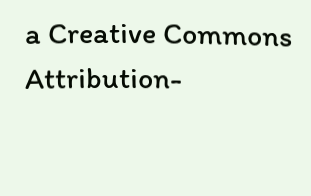a Creative Commons Attribution-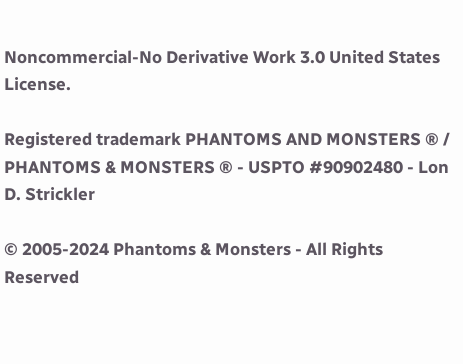Noncommercial-No Derivative Work 3.0 United States License.

Registered trademark PHANTOMS AND MONSTERS ® / PHANTOMS & MONSTERS ® - USPTO #90902480 - Lon D. Strickler

© 2005-2024 Phantoms & Monsters - All Rights Reserved